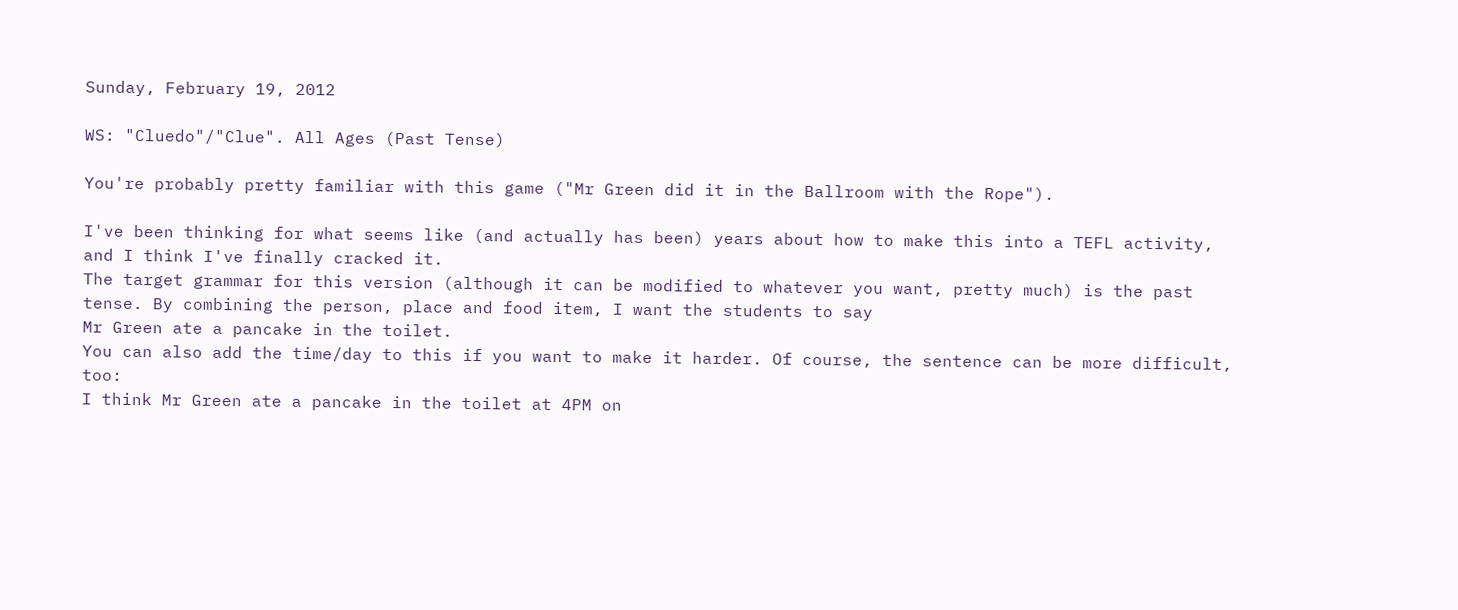Sunday, February 19, 2012

WS: "Cluedo"/"Clue". All Ages (Past Tense)

You're probably pretty familiar with this game ("Mr Green did it in the Ballroom with the Rope").

I've been thinking for what seems like (and actually has been) years about how to make this into a TEFL activity, and I think I've finally cracked it.
The target grammar for this version (although it can be modified to whatever you want, pretty much) is the past tense. By combining the person, place and food item, I want the students to say
Mr Green ate a pancake in the toilet.
You can also add the time/day to this if you want to make it harder. Of course, the sentence can be more difficult, too:
I think Mr Green ate a pancake in the toilet at 4PM on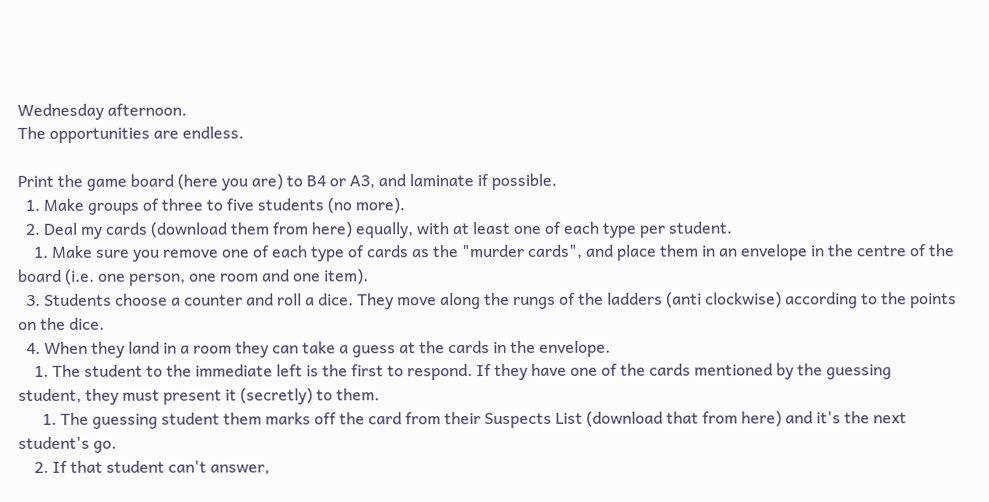Wednesday afternoon.
The opportunities are endless.

Print the game board (here you are) to B4 or A3, and laminate if possible.
  1. Make groups of three to five students (no more).
  2. Deal my cards (download them from here) equally, with at least one of each type per student.
    1. Make sure you remove one of each type of cards as the "murder cards", and place them in an envelope in the centre of the board (i.e. one person, one room and one item).
  3. Students choose a counter and roll a dice. They move along the rungs of the ladders (anti clockwise) according to the points on the dice.
  4. When they land in a room they can take a guess at the cards in the envelope.
    1. The student to the immediate left is the first to respond. If they have one of the cards mentioned by the guessing student, they must present it (secretly) to them.
      1. The guessing student them marks off the card from their Suspects List (download that from here) and it's the next student's go.
    2. If that student can't answer,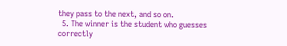they pass to the next, and so on.
  5. The winner is the student who guesses correctly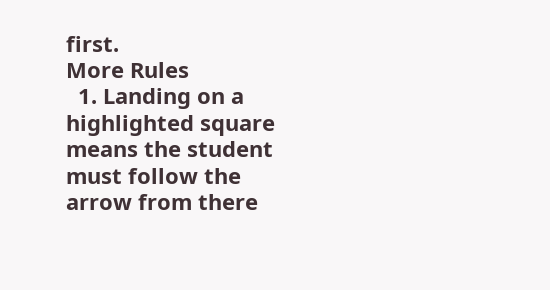first.
More Rules
  1. Landing on a highlighted square means the student must follow the arrow from there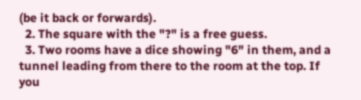(be it back or forwards).
  2. The square with the "?" is a free guess.
  3. Two rooms have a dice showing "6" in them, and a tunnel leading from there to the room at the top. If you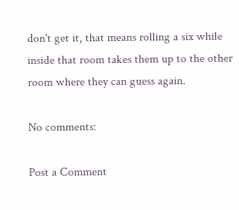don't get it, that means rolling a six while inside that room takes them up to the other room where they can guess again.

No comments:

Post a Comment